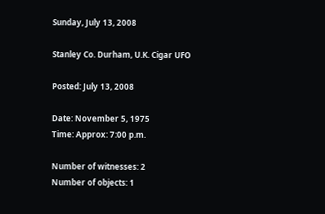Sunday, July 13, 2008

Stanley Co. Durham, U.K. Cigar UFO

Posted: July 13, 2008

Date: November 5, 1975
Time: Approx: 7:00 p.m.

Number of witnesses: 2
Number of objects: 1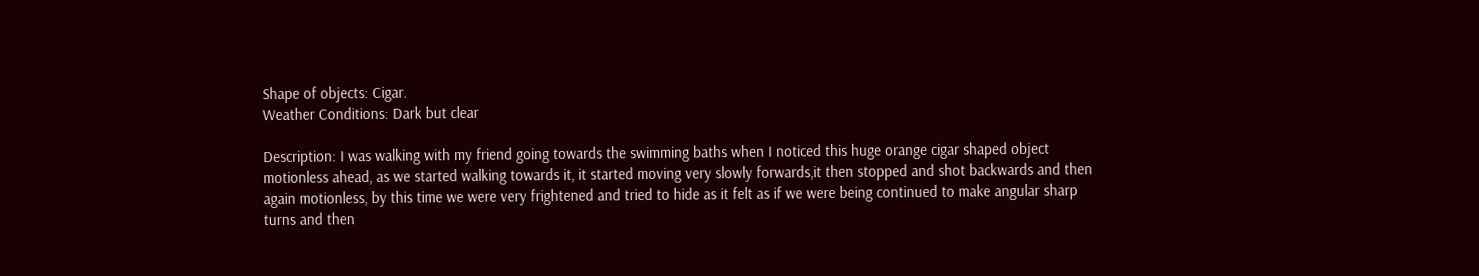Shape of objects: Cigar.
Weather Conditions: Dark but clear

Description: I was walking with my friend going towards the swimming baths when I noticed this huge orange cigar shaped object motionless ahead, as we started walking towards it, it started moving very slowly forwards,it then stopped and shot backwards and then again motionless, by this time we were very frightened and tried to hide as it felt as if we were being continued to make angular sharp turns and then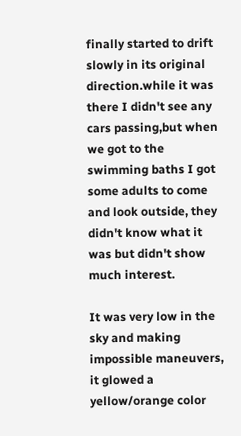finally started to drift slowly in its original
direction.while it was there I didn't see any cars passing,but when we got to the swimming baths I got some adults to come and look outside, they didn't know what it was but didn't show much interest.

It was very low in the sky and making impossible maneuvers, it glowed a yellow/orange color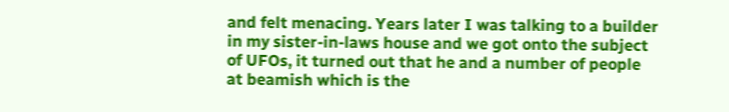and felt menacing. Years later I was talking to a builder in my sister-in-laws house and we got onto the subject of UFOs, it turned out that he and a number of people at beamish which is the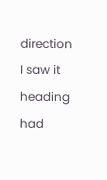direction I saw it heading had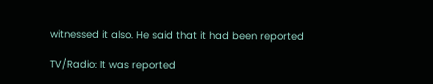witnessed it also. He said that it had been reported

TV/Radio: It was reported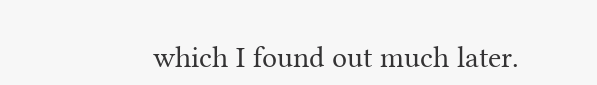which I found out much later.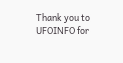Thank you to UFOINFO for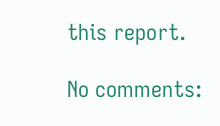this report.

No comments: